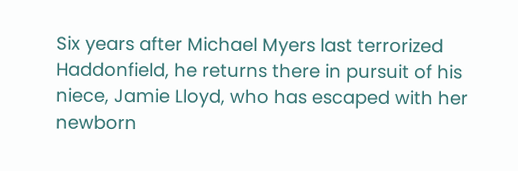Six years after Michael Myers last terrorized Haddonfield, he returns there in pursuit of his niece, Jamie Lloyd, who has escaped with her newborn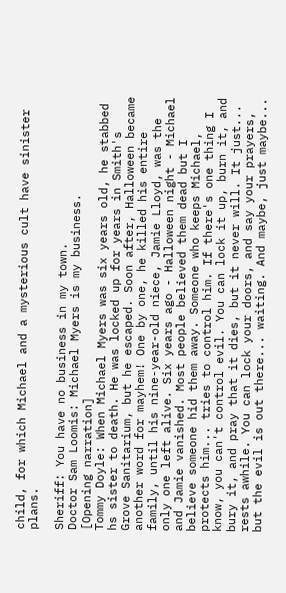child, for which Michael and a mysterious cult have sinister plans.

Sheriff: You have no business in my town.
Doctor Sam Loomis: Michael Myers is my business.
[Opening narration]
Tommy Doyle: When Michael Myers was six years old, he stabbed hs sister to death. He was locked up for years in Smith's Grove Sanitarium, but he escaped. Soon after, Halloween became another word for mayhem! One by one, he killed his entire family, until his nine-year-old niece, Jamie Lloyd, was the only one left alive. Six years ago - Halloween night - Michael and Jamie vanished. Most people believed them dead but I believe someone hid them away. Someone who keeps Michael, protects him... tries to control him. If there's one thing I know, you can't control evil. You can lock it up, burn it, and bury it, and pray that it dies, but it never will. It just... rests awhile. You can lock your doors, and say your prayers, but the evil is out there... waiting. And maybe, just maybe...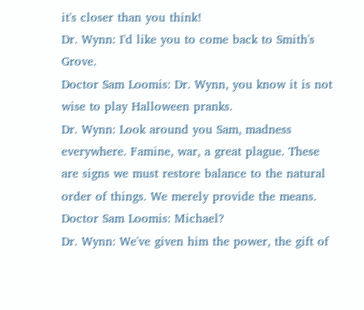it's closer than you think!
Dr. Wynn: I'd like you to come back to Smith's Grove.
Doctor Sam Loomis: Dr. Wynn, you know it is not wise to play Halloween pranks.
Dr. Wynn: Look around you Sam, madness everywhere. Famine, war, a great plague. These are signs we must restore balance to the natural order of things. We merely provide the means.
Doctor Sam Loomis: Michael?
Dr. Wynn: We've given him the power, the gift of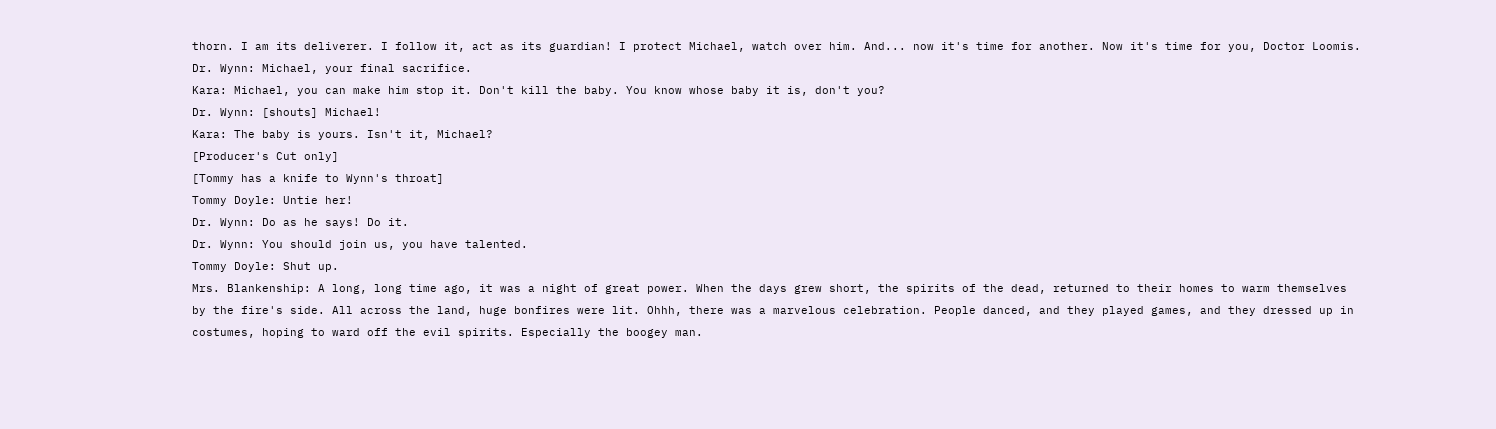thorn. I am its deliverer. I follow it, act as its guardian! I protect Michael, watch over him. And... now it's time for another. Now it's time for you, Doctor Loomis.
Dr. Wynn: Michael, your final sacrifice.
Kara: Michael, you can make him stop it. Don't kill the baby. You know whose baby it is, don't you?
Dr. Wynn: [shouts] Michael!
Kara: The baby is yours. Isn't it, Michael?
[Producer's Cut only]
[Tommy has a knife to Wynn's throat]
Tommy Doyle: Untie her!
Dr. Wynn: Do as he says! Do it.
Dr. Wynn: You should join us, you have talented.
Tommy Doyle: Shut up.
Mrs. Blankenship: A long, long time ago, it was a night of great power. When the days grew short, the spirits of the dead, returned to their homes to warm themselves by the fire's side. All across the land, huge bonfires were lit. Ohhh, there was a marvelous celebration. People danced, and they played games, and they dressed up in costumes, hoping to ward off the evil spirits. Especially the boogey man.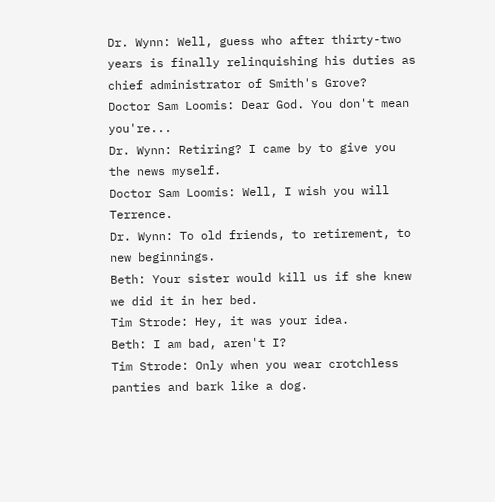Dr. Wynn: Well, guess who after thirty-two years is finally relinquishing his duties as chief administrator of Smith's Grove?
Doctor Sam Loomis: Dear God. You don't mean you're...
Dr. Wynn: Retiring? I came by to give you the news myself.
Doctor Sam Loomis: Well, I wish you will Terrence.
Dr. Wynn: To old friends, to retirement, to new beginnings.
Beth: Your sister would kill us if she knew we did it in her bed.
Tim Strode: Hey, it was your idea.
Beth: I am bad, aren't I?
Tim Strode: Only when you wear crotchless panties and bark like a dog.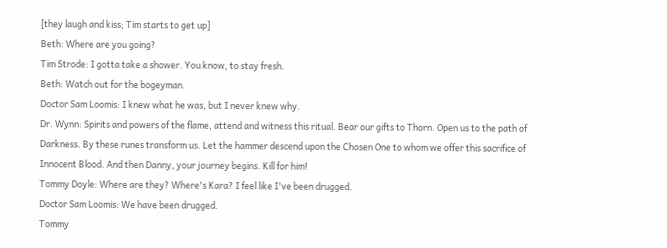[they laugh and kiss; Tim starts to get up]
Beth: Where are you going?
Tim Strode: I gotta take a shower. You know, to stay fresh.
Beth: Watch out for the bogeyman.
Doctor Sam Loomis: I knew what he was, but I never knew why.
Dr. Wynn: Spirits and powers of the flame, attend and witness this ritual. Bear our gifts to Thorn. Open us to the path of Darkness. By these runes transform us. Let the hammer descend upon the Chosen One to whom we offer this sacrifice of Innocent Blood. And then Danny, your journey begins. Kill for him!
Tommy Doyle: Where are they? Where's Kara? I feel like I've been drugged.
Doctor Sam Loomis: We have been drugged.
Tommy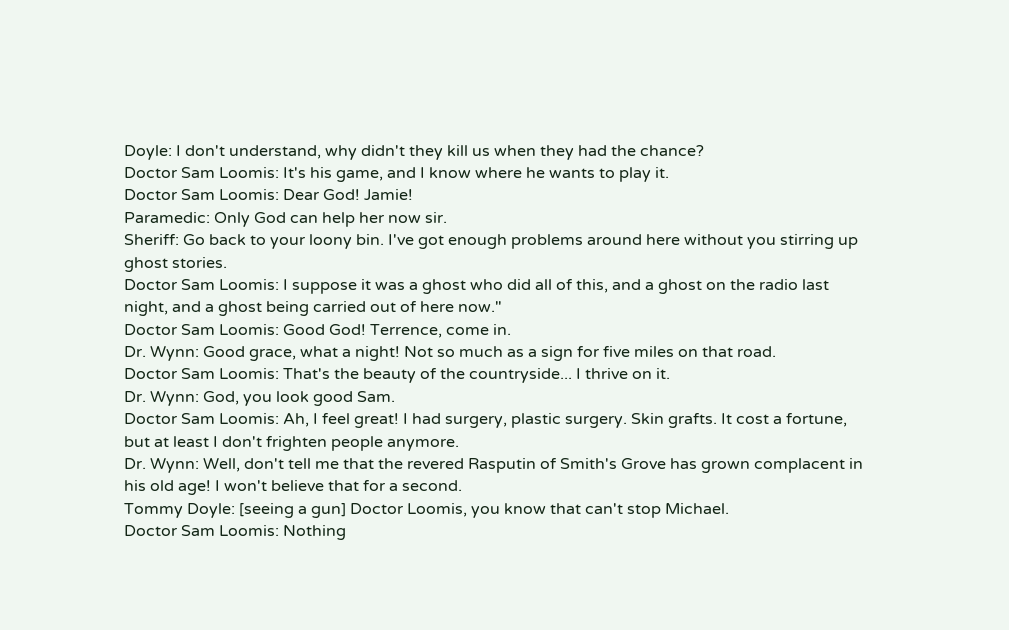Doyle: I don't understand, why didn't they kill us when they had the chance?
Doctor Sam Loomis: It's his game, and I know where he wants to play it.
Doctor Sam Loomis: Dear God! Jamie!
Paramedic: Only God can help her now sir.
Sheriff: Go back to your loony bin. I've got enough problems around here without you stirring up ghost stories.
Doctor Sam Loomis: I suppose it was a ghost who did all of this, and a ghost on the radio last night, and a ghost being carried out of here now."
Doctor Sam Loomis: Good God! Terrence, come in.
Dr. Wynn: Good grace, what a night! Not so much as a sign for five miles on that road.
Doctor Sam Loomis: That's the beauty of the countryside... I thrive on it.
Dr. Wynn: God, you look good Sam.
Doctor Sam Loomis: Ah, I feel great! I had surgery, plastic surgery. Skin grafts. It cost a fortune, but at least I don't frighten people anymore.
Dr. Wynn: Well, don't tell me that the revered Rasputin of Smith's Grove has grown complacent in his old age! I won't believe that for a second.
Tommy Doyle: [seeing a gun] Doctor Loomis, you know that can't stop Michael.
Doctor Sam Loomis: Nothing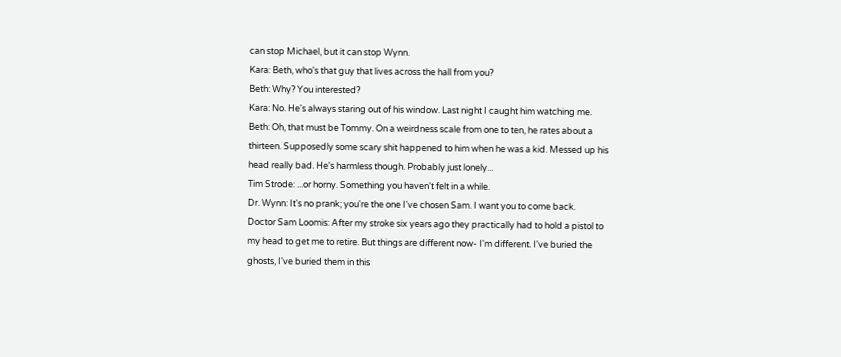can stop Michael, but it can stop Wynn.
Kara: Beth, who's that guy that lives across the hall from you?
Beth: Why? You interested?
Kara: No. He's always staring out of his window. Last night I caught him watching me.
Beth: Oh, that must be Tommy. On a weirdness scale from one to ten, he rates about a thirteen. Supposedly some scary shit happened to him when he was a kid. Messed up his head really bad. He's harmless though. Probably just lonely...
Tim Strode: ...or horny. Something you haven't felt in a while.
Dr. Wynn: It's no prank; you're the one I've chosen Sam. I want you to come back.
Doctor Sam Loomis: After my stroke six years ago they practically had to hold a pistol to my head to get me to retire. But things are different now- I'm different. I've buried the ghosts, I've buried them in this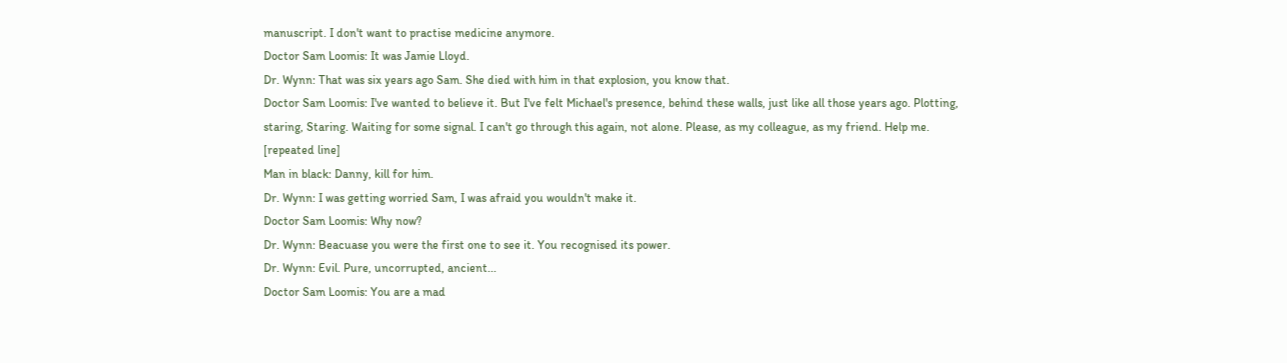manuscript. I don't want to practise medicine anymore.
Doctor Sam Loomis: It was Jamie Lloyd.
Dr. Wynn: That was six years ago Sam. She died with him in that explosion, you know that.
Doctor Sam Loomis: I've wanted to believe it. But I've felt Michael's presence, behind these walls, just like all those years ago. Plotting, staring, Staring. Waiting for some signal. I can't go through this again, not alone. Please, as my colleague, as my friend. Help me.
[repeated line]
Man in black: Danny, kill for him.
Dr. Wynn: I was getting worried Sam, I was afraid you wouldn't make it.
Doctor Sam Loomis: Why now?
Dr. Wynn: Beacuase you were the first one to see it. You recognised its power.
Dr. Wynn: Evil. Pure, uncorrupted, ancient...
Doctor Sam Loomis: You are a mad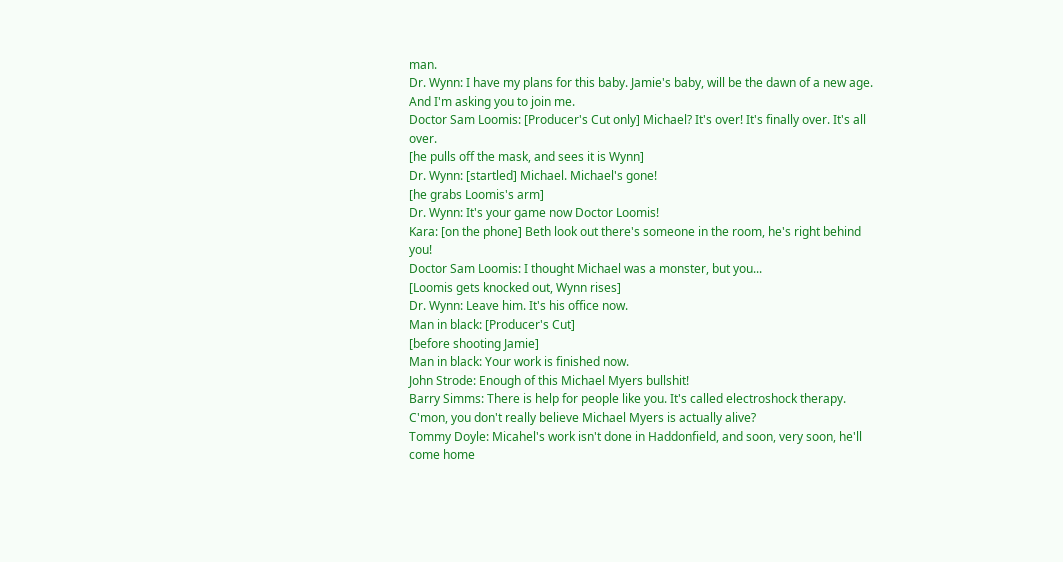man.
Dr. Wynn: I have my plans for this baby. Jamie's baby, will be the dawn of a new age. And I'm asking you to join me.
Doctor Sam Loomis: [Producer's Cut only] Michael? It's over! It's finally over. It's all over.
[he pulls off the mask, and sees it is Wynn]
Dr. Wynn: [startled] Michael. Michael's gone!
[he grabs Loomis's arm]
Dr. Wynn: It's your game now Doctor Loomis!
Kara: [on the phone] Beth look out there's someone in the room, he's right behind you!
Doctor Sam Loomis: I thought Michael was a monster, but you...
[Loomis gets knocked out, Wynn rises]
Dr. Wynn: Leave him. It's his office now.
Man in black: [Producer's Cut]
[before shooting Jamie]
Man in black: Your work is finished now.
John Strode: Enough of this Michael Myers bullshit!
Barry Simms: There is help for people like you. It's called electroshock therapy. C'mon, you don't really believe Michael Myers is actually alive?
Tommy Doyle: Micahel's work isn't done in Haddonfield, and soon, very soon, he'll come home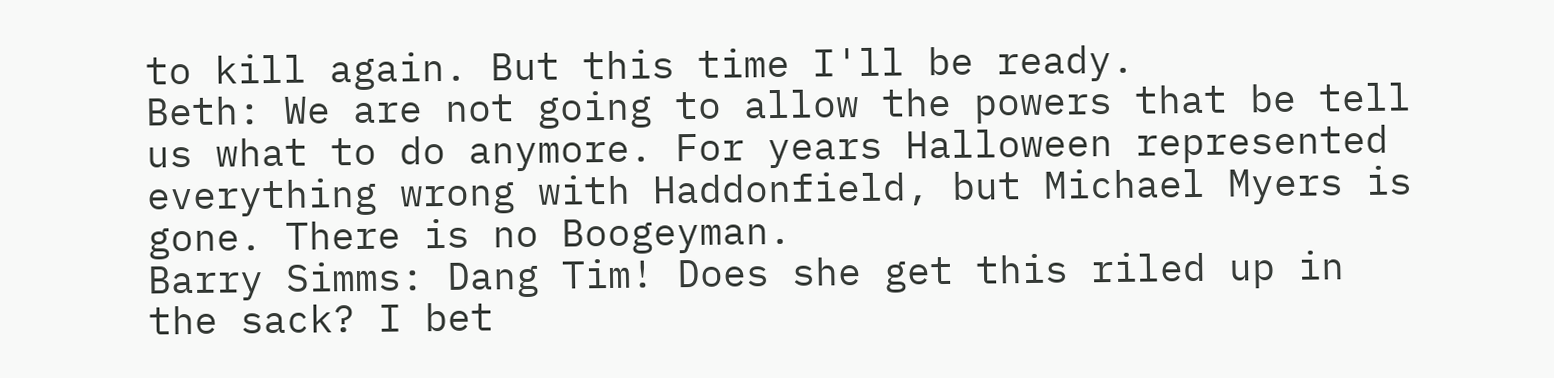to kill again. But this time I'll be ready.
Beth: We are not going to allow the powers that be tell us what to do anymore. For years Halloween represented everything wrong with Haddonfield, but Michael Myers is gone. There is no Boogeyman.
Barry Simms: Dang Tim! Does she get this riled up in the sack? I bet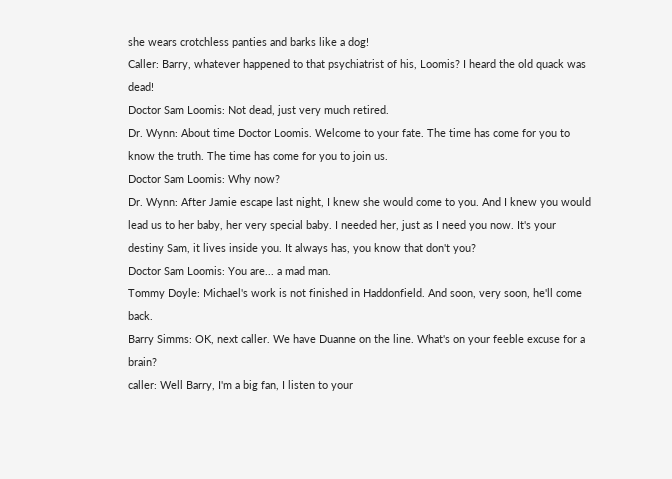she wears crotchless panties and barks like a dog!
Caller: Barry, whatever happened to that psychiatrist of his, Loomis? I heard the old quack was dead!
Doctor Sam Loomis: Not dead, just very much retired.
Dr. Wynn: About time Doctor Loomis. Welcome to your fate. The time has come for you to know the truth. The time has come for you to join us.
Doctor Sam Loomis: Why now?
Dr. Wynn: After Jamie escape last night, I knew she would come to you. And I knew you would lead us to her baby, her very special baby. I needed her, just as I need you now. It's your destiny Sam, it lives inside you. It always has, you know that don't you?
Doctor Sam Loomis: You are... a mad man.
Tommy Doyle: Michael's work is not finished in Haddonfield. And soon, very soon, he'll come back.
Barry Simms: OK, next caller. We have Duanne on the line. What's on your feeble excuse for a brain?
caller: Well Barry, I'm a big fan, I listen to your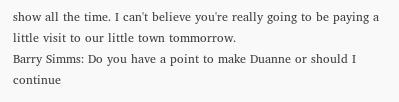show all the time. I can't believe you're really going to be paying a little visit to our little town tommorrow.
Barry Simms: Do you have a point to make Duanne or should I continue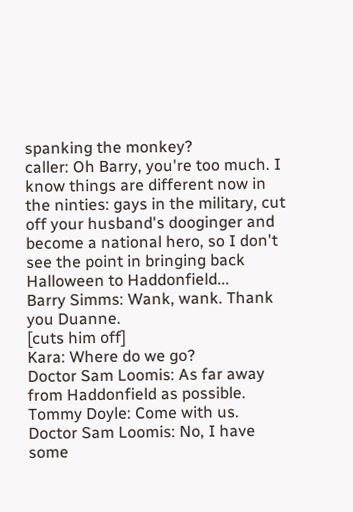spanking the monkey?
caller: Oh Barry, you're too much. I know things are different now in the ninties: gays in the military, cut off your husband's dooginger and become a national hero, so I don't see the point in bringing back Halloween to Haddonfield...
Barry Simms: Wank, wank. Thank you Duanne.
[cuts him off]
Kara: Where do we go?
Doctor Sam Loomis: As far away from Haddonfield as possible.
Tommy Doyle: Come with us.
Doctor Sam Loomis: No, I have some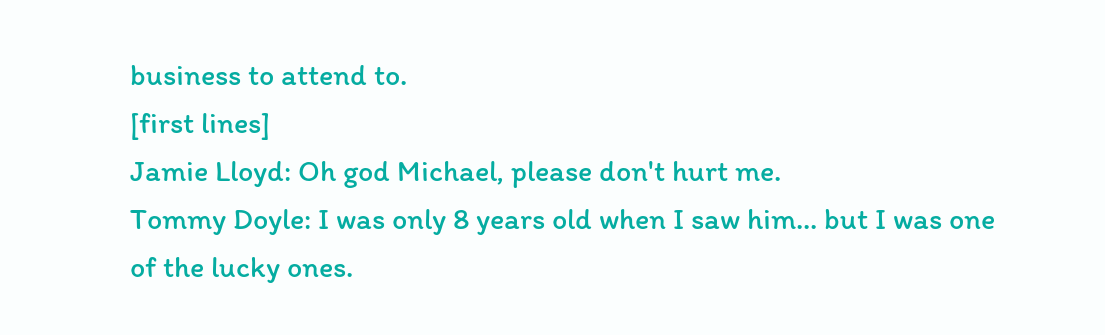business to attend to.
[first lines]
Jamie Lloyd: Oh god Michael, please don't hurt me.
Tommy Doyle: I was only 8 years old when I saw him... but I was one of the lucky ones.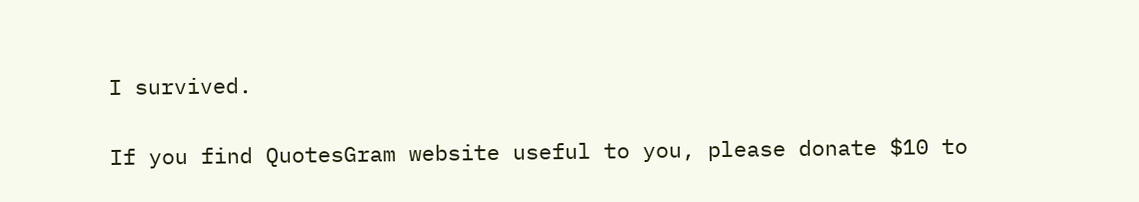I survived.

If you find QuotesGram website useful to you, please donate $10 to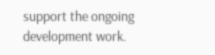support the ongoing development work.